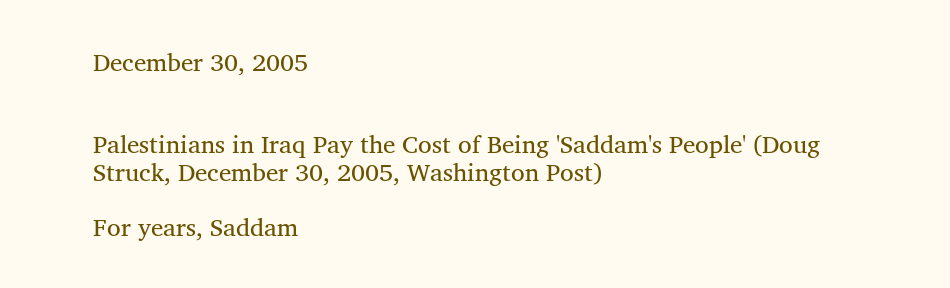December 30, 2005


Palestinians in Iraq Pay the Cost of Being 'Saddam's People' (Doug Struck, December 30, 2005, Washington Post)

For years, Saddam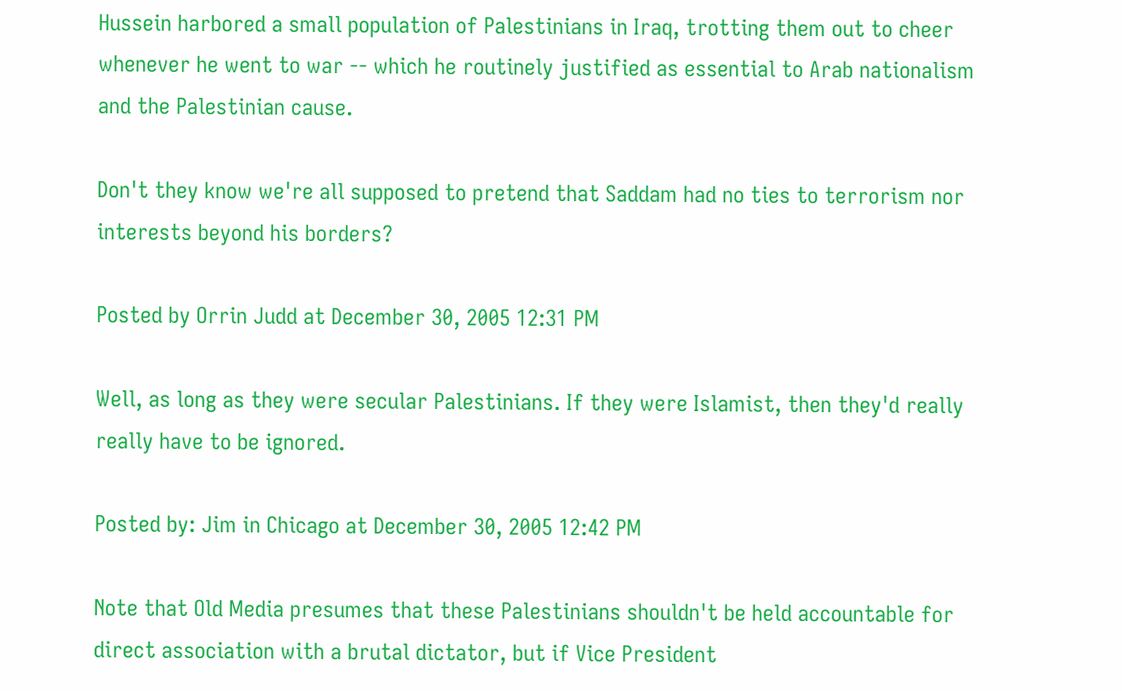Hussein harbored a small population of Palestinians in Iraq, trotting them out to cheer whenever he went to war -- which he routinely justified as essential to Arab nationalism and the Palestinian cause.

Don't they know we're all supposed to pretend that Saddam had no ties to terrorism nor interests beyond his borders?

Posted by Orrin Judd at December 30, 2005 12:31 PM

Well, as long as they were secular Palestinians. If they were Islamist, then they'd really really have to be ignored.

Posted by: Jim in Chicago at December 30, 2005 12:42 PM

Note that Old Media presumes that these Palestinians shouldn't be held accountable for direct association with a brutal dictator, but if Vice President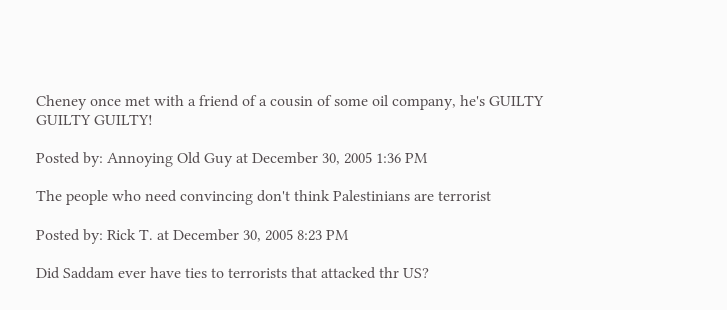Cheney once met with a friend of a cousin of some oil company, he's GUILTY GUILTY GUILTY!

Posted by: Annoying Old Guy at December 30, 2005 1:36 PM

The people who need convincing don't think Palestinians are terrorist

Posted by: Rick T. at December 30, 2005 8:23 PM

Did Saddam ever have ties to terrorists that attacked thr US?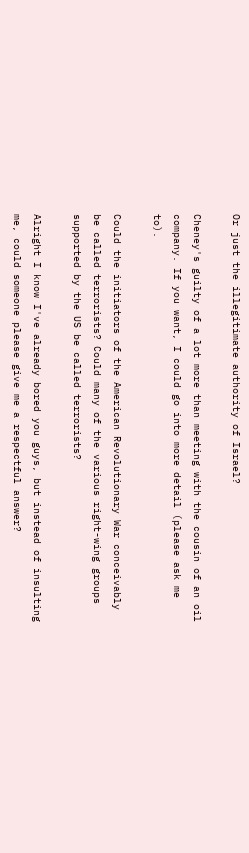Or just the illegitimate authority of Israel?

Cheney's guilty of a lot more than meeting with the cousin of an oil company. If you want, I could go into more detail (please ask me to).

Could the initiators of the American Revolutionary War conceivably be called terrorists? Could many of the various right-wing groups supported by the US be called terrorists?

Alright I know I've already bored you guys, but instead of insulting me, could someone please give me a respectful answer?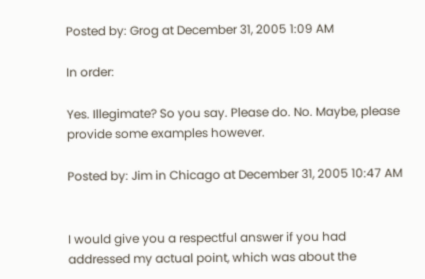Posted by: Grog at December 31, 2005 1:09 AM

In order:

Yes. Illegimate? So you say. Please do. No. Maybe, please provide some examples however.

Posted by: Jim in Chicago at December 31, 2005 10:47 AM


I would give you a respectful answer if you had addressed my actual point, which was about the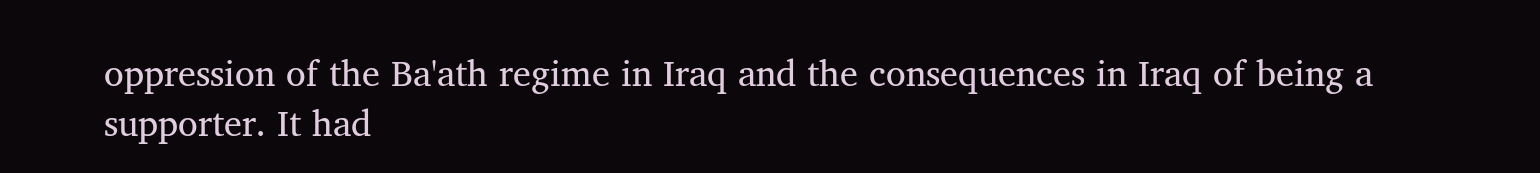oppression of the Ba'ath regime in Iraq and the consequences in Iraq of being a supporter. It had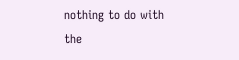nothing to do with the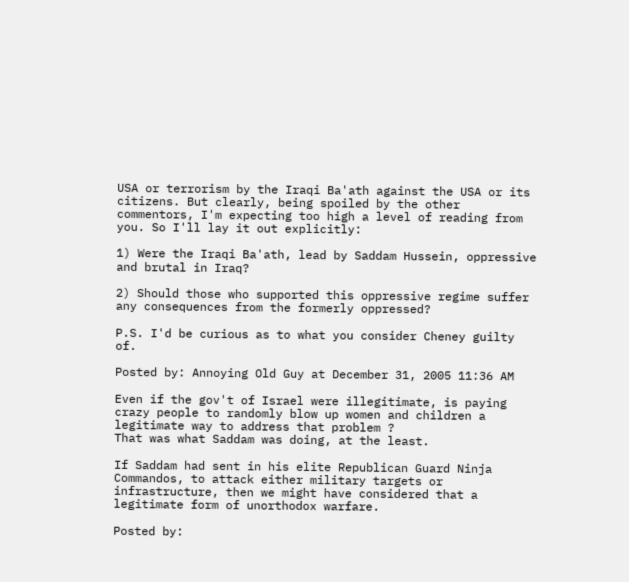USA or terrorism by the Iraqi Ba'ath against the USA or its citizens. But clearly, being spoiled by the other commentors, I'm expecting too high a level of reading from you. So I'll lay it out explicitly:

1) Were the Iraqi Ba'ath, lead by Saddam Hussein, oppressive and brutal in Iraq?

2) Should those who supported this oppressive regime suffer any consequences from the formerly oppressed?

P.S. I'd be curious as to what you consider Cheney guilty of.

Posted by: Annoying Old Guy at December 31, 2005 11:36 AM

Even if the gov't of Israel were illegitimate, is paying crazy people to randomly blow up women and children a legitimate way to address that problem ?
That was what Saddam was doing, at the least.

If Saddam had sent in his elite Republican Guard Ninja Commandos, to attack either military targets or infrastructure, then we might have considered that a legitimate form of unorthodox warfare.

Posted by: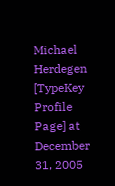Michael Herdegen [TypeKey Profile Page] at December 31, 2005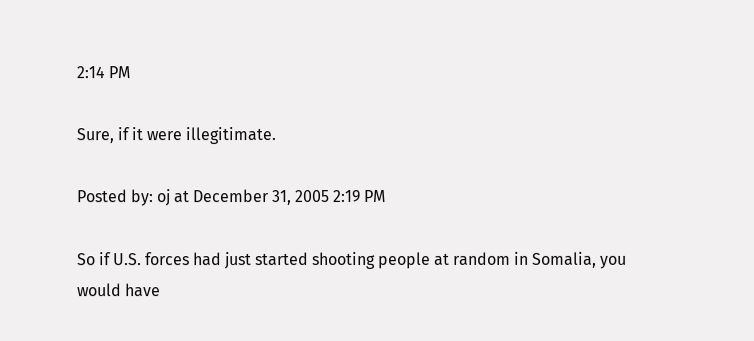2:14 PM

Sure, if it were illegitimate.

Posted by: oj at December 31, 2005 2:19 PM

So if U.S. forces had just started shooting people at random in Somalia, you would have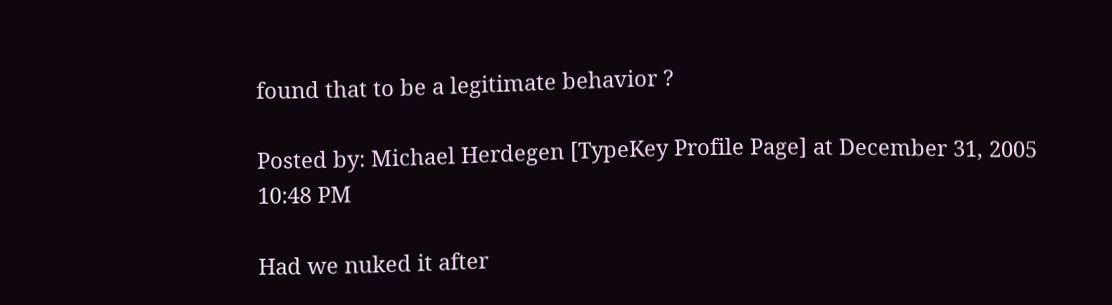found that to be a legitimate behavior ?

Posted by: Michael Herdegen [TypeKey Profile Page] at December 31, 2005 10:48 PM

Had we nuked it after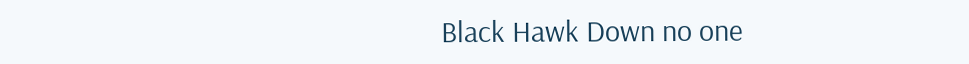Black Hawk Down no one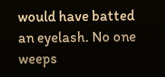would have batted an eyelash. No one weeps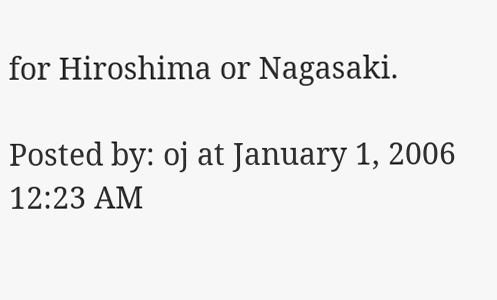for Hiroshima or Nagasaki.

Posted by: oj at January 1, 2006 12:23 AM